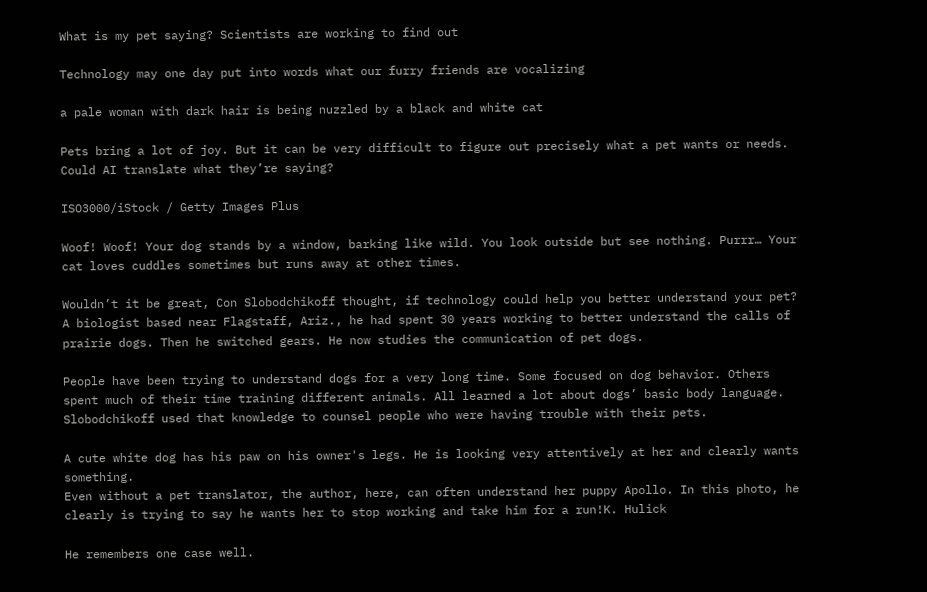What is my pet saying? Scientists are working to find out

Technology may one day put into words what our furry friends are vocalizing

a pale woman with dark hair is being nuzzled by a black and white cat

Pets bring a lot of joy. But it can be very difficult to figure out precisely what a pet wants or needs. Could AI translate what they’re saying?

ISO3000/iStock / Getty Images Plus

Woof! Woof! Your dog stands by a window, barking like wild. You look outside but see nothing. Purrr… Your cat loves cuddles sometimes but runs away at other times.

Wouldn’t it be great, Con Slobodchikoff thought, if technology could help you better understand your pet? A biologist based near Flagstaff, Ariz., he had spent 30 years working to better understand the calls of prairie dogs. Then he switched gears. He now studies the communication of pet dogs.

People have been trying to understand dogs for a very long time. Some focused on dog behavior. Others spent much of their time training different animals. All learned a lot about dogs’ basic body language. Slobodchikoff used that knowledge to counsel people who were having trouble with their pets.

A cute white dog has his paw on his owner's legs. He is looking very attentively at her and clearly wants something.
Even without a pet translator, the author, here, can often understand her puppy Apollo. In this photo, he clearly is trying to say he wants her to stop working and take him for a run!K. Hulick

He remembers one case well.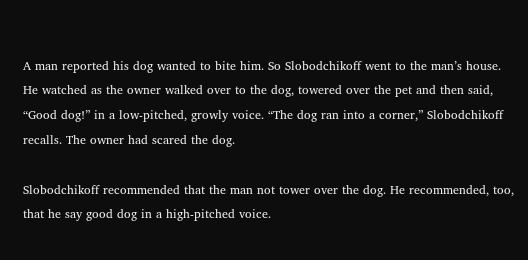A man reported his dog wanted to bite him. So Slobodchikoff went to the man’s house. He watched as the owner walked over to the dog, towered over the pet and then said, “Good dog!” in a low-pitched, growly voice. “The dog ran into a corner,” Slobodchikoff recalls. The owner had scared the dog.

Slobodchikoff recommended that the man not tower over the dog. He recommended, too, that he say good dog in a high-pitched voice.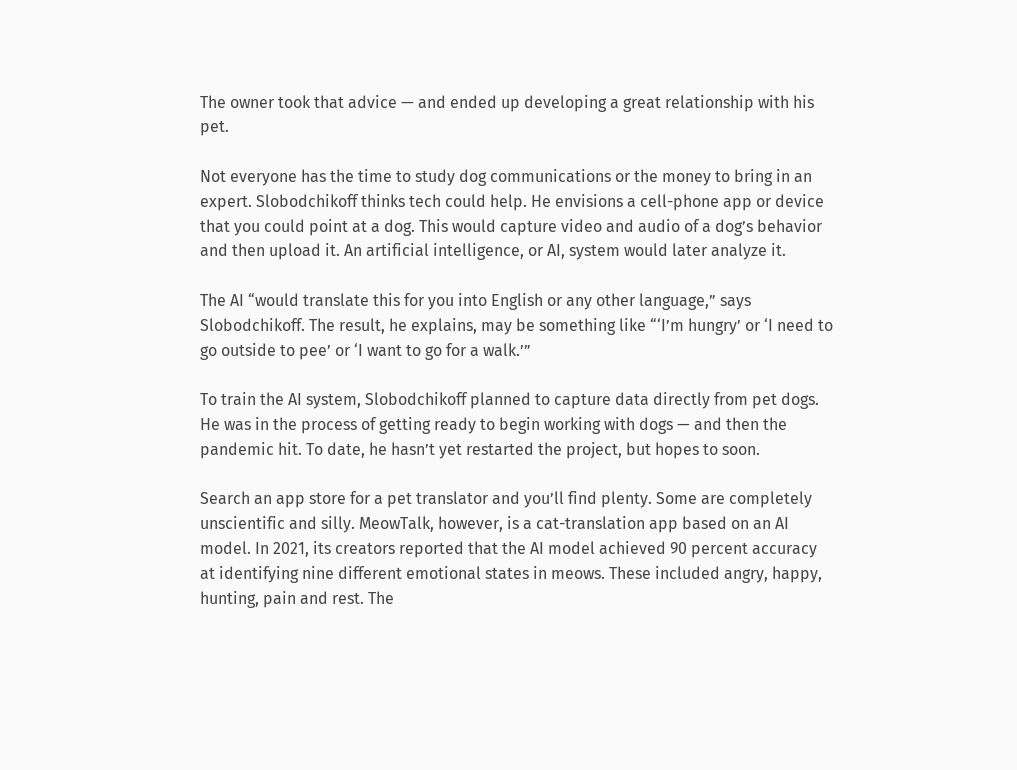The owner took that advice — and ended up developing a great relationship with his pet.

Not everyone has the time to study dog communications or the money to bring in an expert. Slobodchikoff thinks tech could help. He envisions a cell-phone app or device that you could point at a dog. This would capture video and audio of a dog’s behavior and then upload it. An artificial intelligence, or AI, system would later analyze it.

The AI “would translate this for you into English or any other language,” says Slobodchikoff. The result, he explains, may be something like “‘I’m hungry’ or ‘I need to go outside to pee’ or ‘I want to go for a walk.’”

To train the AI system, Slobodchikoff planned to capture data directly from pet dogs. He was in the process of getting ready to begin working with dogs — and then the pandemic hit. To date, he hasn’t yet restarted the project, but hopes to soon.

Search an app store for a pet translator and you’ll find plenty. Some are completely unscientific and silly. MeowTalk, however, is a cat-translation app based on an AI model. In 2021, its creators reported that the AI model achieved 90 percent accuracy at identifying nine different emotional states in meows. These included angry, happy, hunting, pain and rest. The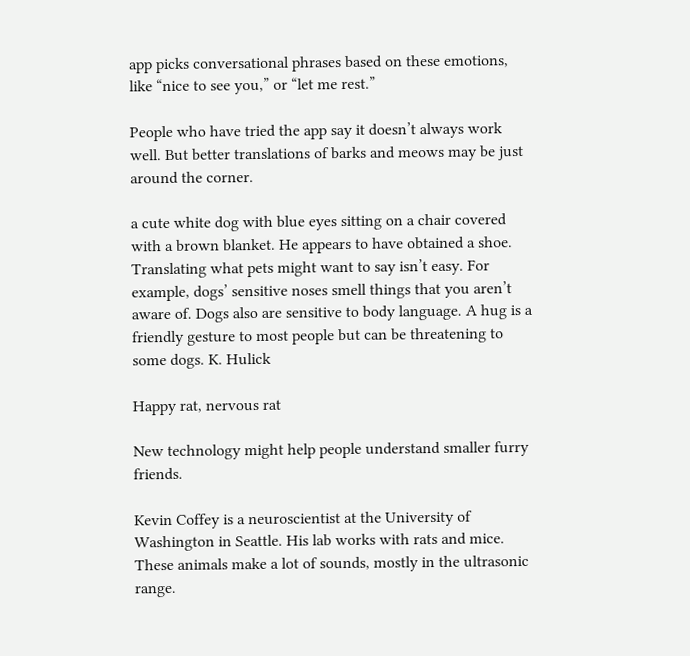app picks conversational phrases based on these emotions, like “nice to see you,” or “let me rest.”

People who have tried the app say it doesn’t always work well. But better translations of barks and meows may be just around the corner.

a cute white dog with blue eyes sitting on a chair covered with a brown blanket. He appears to have obtained a shoe.
Translating what pets might want to say isn’t easy. For example, dogs’ sensitive noses smell things that you aren’t aware of. Dogs also are sensitive to body language. A hug is a friendly gesture to most people but can be threatening to some dogs. K. Hulick

Happy rat, nervous rat

New technology might help people understand smaller furry friends.

Kevin Coffey is a neuroscientist at the University of Washington in Seattle. His lab works with rats and mice. These animals make a lot of sounds, mostly in the ultrasonic range.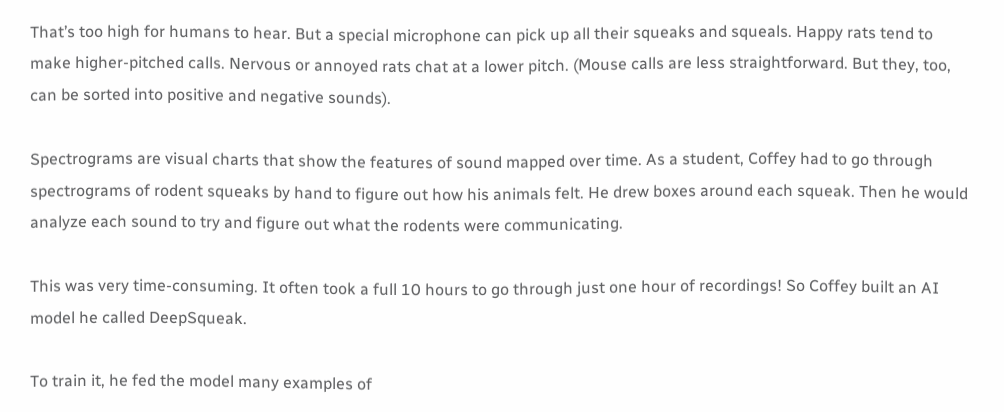That’s too high for humans to hear. But a special microphone can pick up all their squeaks and squeals. Happy rats tend to make higher-pitched calls. Nervous or annoyed rats chat at a lower pitch. (Mouse calls are less straightforward. But they, too, can be sorted into positive and negative sounds).

Spectrograms are visual charts that show the features of sound mapped over time. As a student, Coffey had to go through spectrograms of rodent squeaks by hand to figure out how his animals felt. He drew boxes around each squeak. Then he would analyze each sound to try and figure out what the rodents were communicating.

This was very time-consuming. It often took a full 10 hours to go through just one hour of recordings! So Coffey built an AI model he called DeepSqueak.

To train it, he fed the model many examples of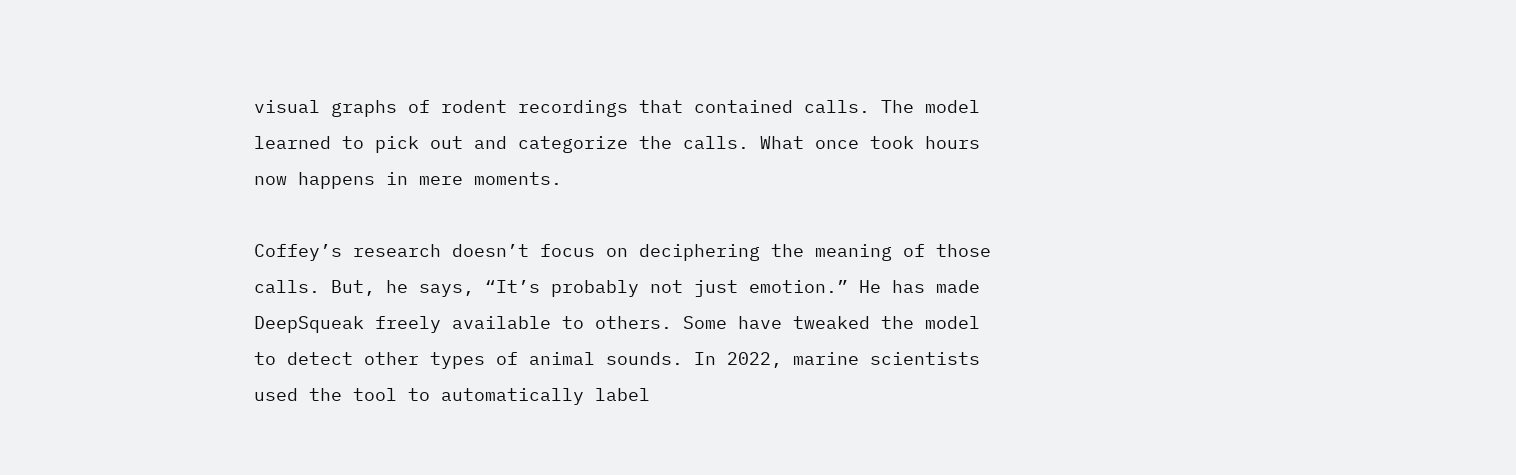visual graphs of rodent recordings that contained calls. The model learned to pick out and categorize the calls. What once took hours now happens in mere moments.

Coffey’s research doesn’t focus on deciphering the meaning of those calls. But, he says, “It’s probably not just emotion.” He has made DeepSqueak freely available to others. Some have tweaked the model to detect other types of animal sounds. In 2022, marine scientists used the tool to automatically label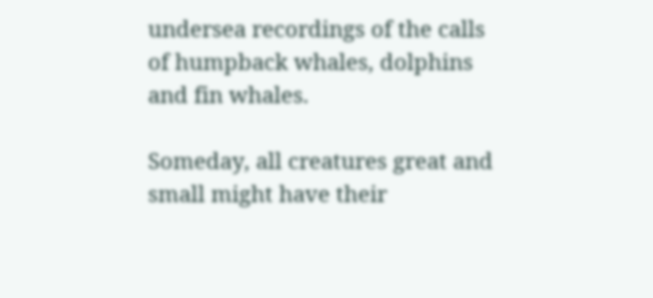undersea recordings of the calls of humpback whales, dolphins and fin whales.

Someday, all creatures great and small might have their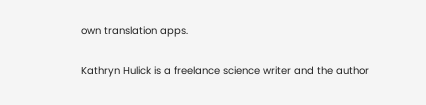own translation apps.

Kathryn Hulick is a freelance science writer and the author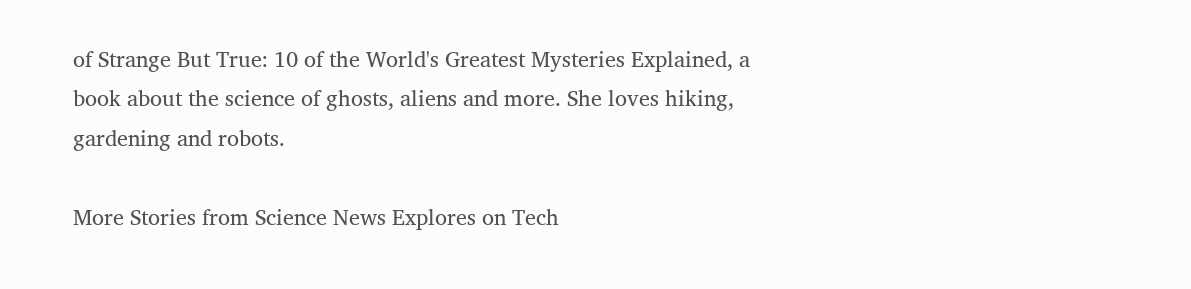of Strange But True: 10 of the World's Greatest Mysteries Explained, a book about the science of ghosts, aliens and more. She loves hiking, gardening and robots.

More Stories from Science News Explores on Tech